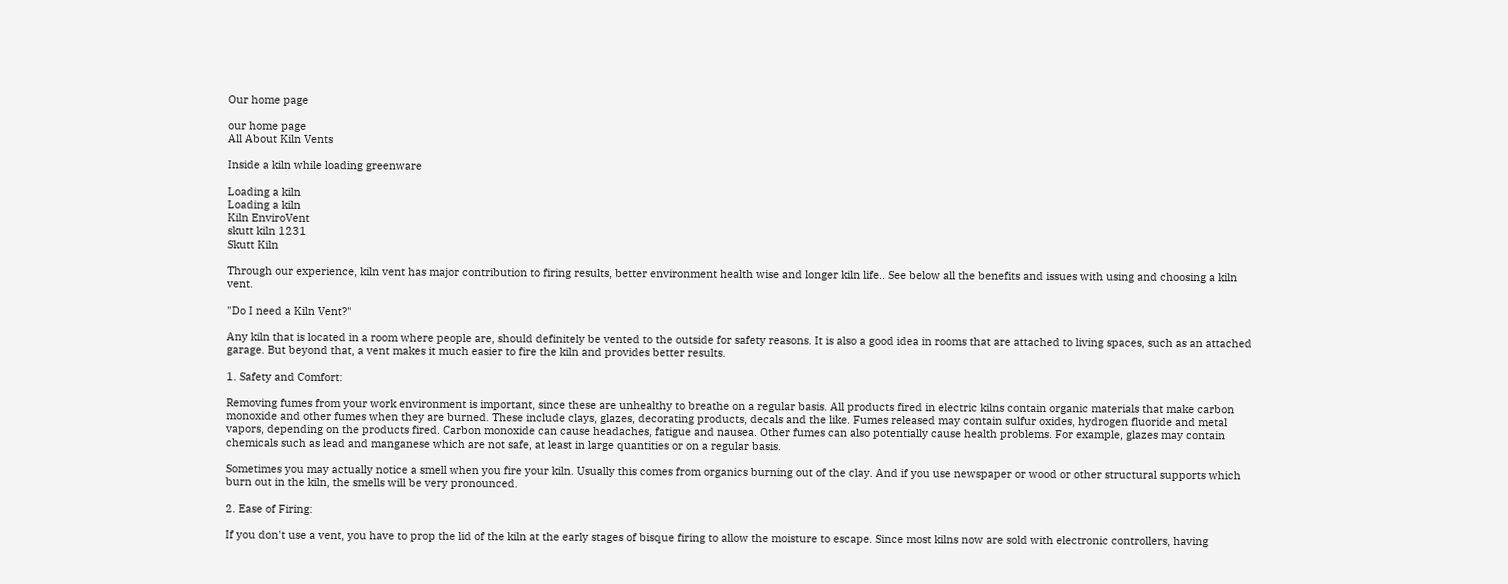Our home page

our home page
All About Kiln Vents

Inside a kiln while loading greenware

Loading a kiln
Loading a kiln
Kiln EnviroVent
skutt kiln 1231
Skutt Kiln

Through our experience, kiln vent has major contribution to firing results, better environment health wise and longer kiln life.. See below all the benefits and issues with using and choosing a kiln vent.

"Do I need a Kiln Vent?"

Any kiln that is located in a room where people are, should definitely be vented to the outside for safety reasons. It is also a good idea in rooms that are attached to living spaces, such as an attached garage. But beyond that, a vent makes it much easier to fire the kiln and provides better results.

1. Safety and Comfort:

Removing fumes from your work environment is important, since these are unhealthy to breathe on a regular basis. All products fired in electric kilns contain organic materials that make carbon monoxide and other fumes when they are burned. These include clays, glazes, decorating products, decals and the like. Fumes released may contain sulfur oxides, hydrogen fluoride and metal vapors, depending on the products fired. Carbon monoxide can cause headaches, fatigue and nausea. Other fumes can also potentially cause health problems. For example, glazes may contain chemicals such as lead and manganese which are not safe, at least in large quantities or on a regular basis.

Sometimes you may actually notice a smell when you fire your kiln. Usually this comes from organics burning out of the clay. And if you use newspaper or wood or other structural supports which burn out in the kiln, the smells will be very pronounced.

2. Ease of Firing:

If you don't use a vent, you have to prop the lid of the kiln at the early stages of bisque firing to allow the moisture to escape. Since most kilns now are sold with electronic controllers, having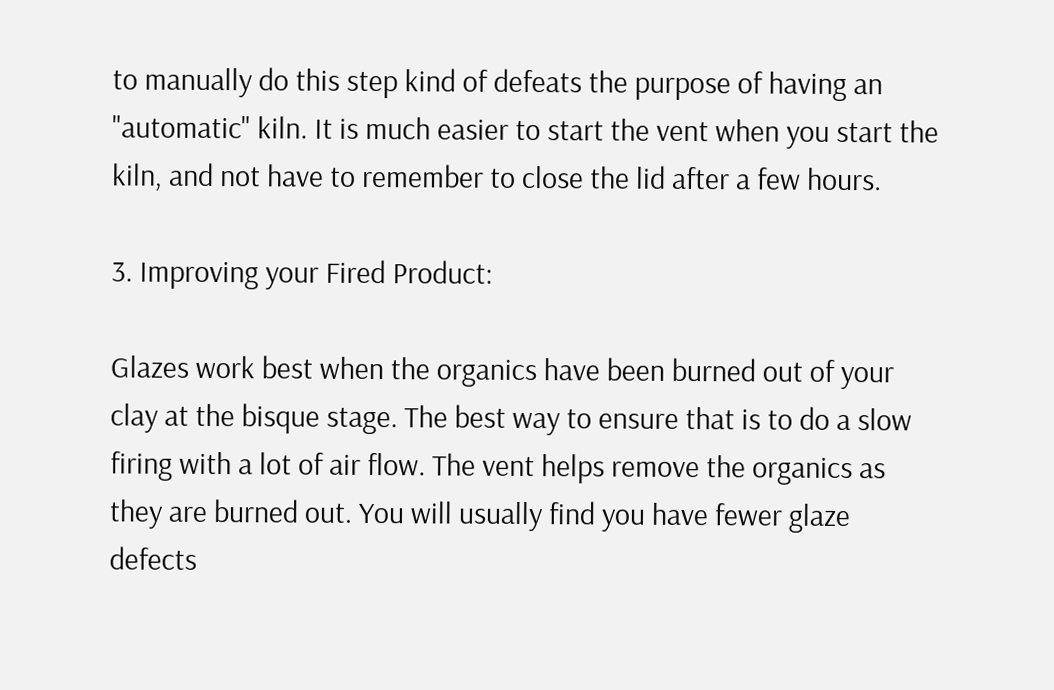to manually do this step kind of defeats the purpose of having an "automatic" kiln. It is much easier to start the vent when you start the kiln, and not have to remember to close the lid after a few hours.

3. Improving your Fired Product:

Glazes work best when the organics have been burned out of your clay at the bisque stage. The best way to ensure that is to do a slow firing with a lot of air flow. The vent helps remove the organics as they are burned out. You will usually find you have fewer glaze defects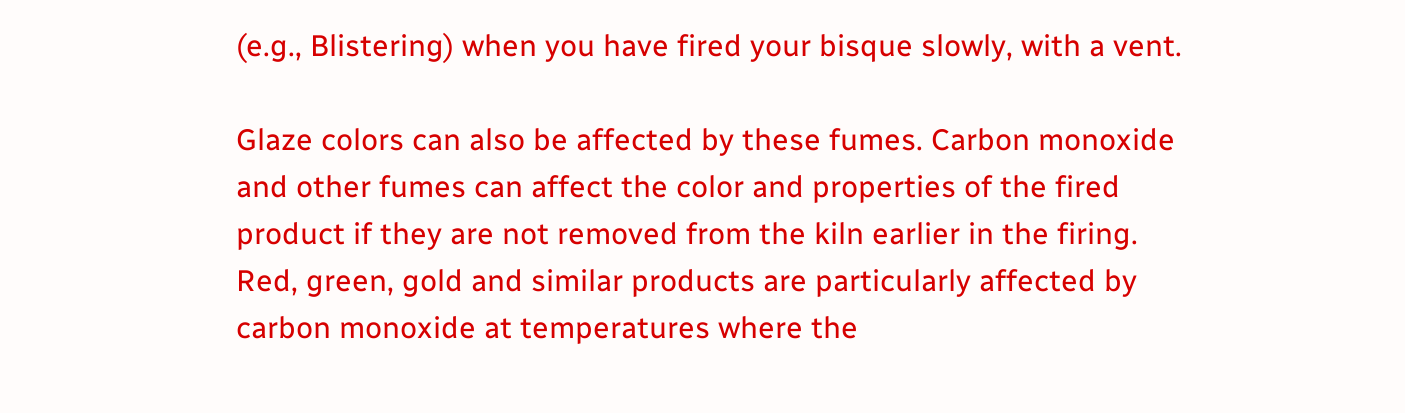(e.g., Blistering) when you have fired your bisque slowly, with a vent.

Glaze colors can also be affected by these fumes. Carbon monoxide and other fumes can affect the color and properties of the fired product if they are not removed from the kiln earlier in the firing. Red, green, gold and similar products are particularly affected by carbon monoxide at temperatures where the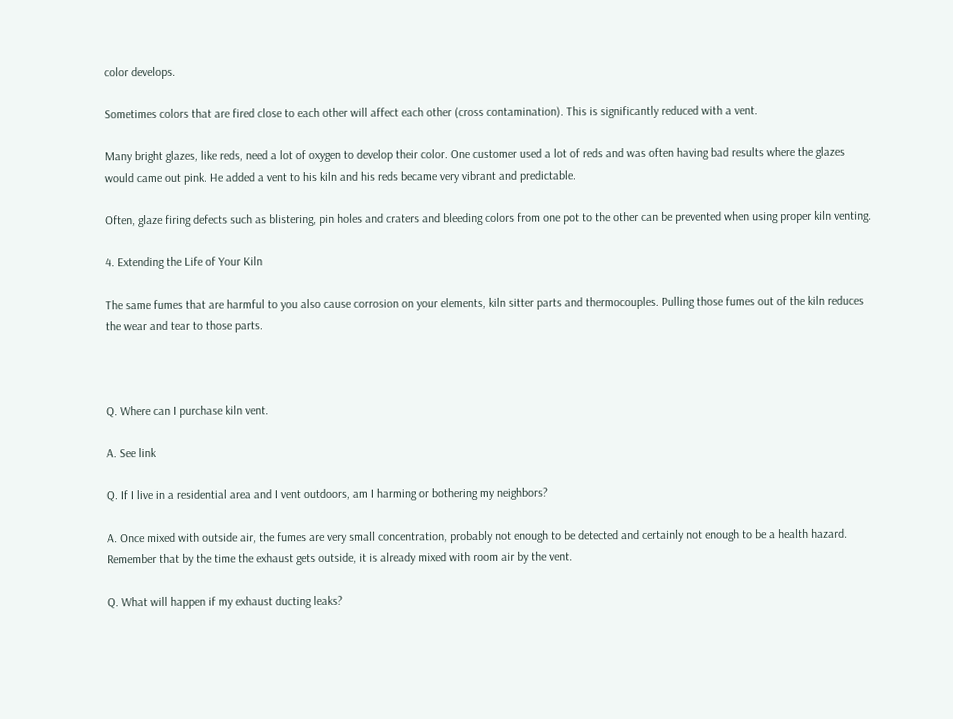color develops.

Sometimes colors that are fired close to each other will affect each other (cross contamination). This is significantly reduced with a vent.

Many bright glazes, like reds, need a lot of oxygen to develop their color. One customer used a lot of reds and was often having bad results where the glazes would came out pink. He added a vent to his kiln and his reds became very vibrant and predictable.

Often, glaze firing defects such as blistering, pin holes and craters and bleeding colors from one pot to the other can be prevented when using proper kiln venting.

4. Extending the Life of Your Kiln

The same fumes that are harmful to you also cause corrosion on your elements, kiln sitter parts and thermocouples. Pulling those fumes out of the kiln reduces the wear and tear to those parts.



Q. Where can I purchase kiln vent.

A. See link

Q. If I live in a residential area and I vent outdoors, am I harming or bothering my neighbors?

A. Once mixed with outside air, the fumes are very small concentration, probably not enough to be detected and certainly not enough to be a health hazard. Remember that by the time the exhaust gets outside, it is already mixed with room air by the vent.

Q. What will happen if my exhaust ducting leaks?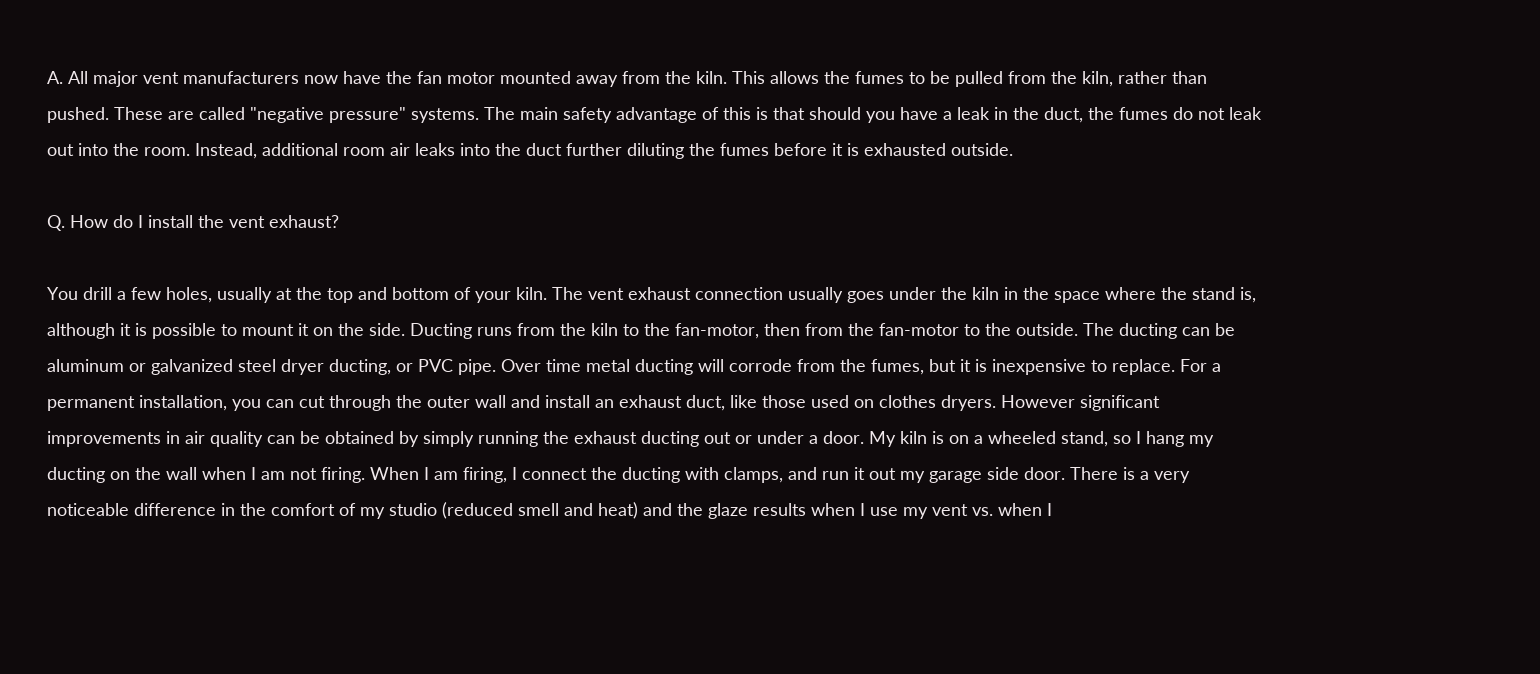A. All major vent manufacturers now have the fan motor mounted away from the kiln. This allows the fumes to be pulled from the kiln, rather than pushed. These are called "negative pressure" systems. The main safety advantage of this is that should you have a leak in the duct, the fumes do not leak out into the room. Instead, additional room air leaks into the duct further diluting the fumes before it is exhausted outside.

Q. How do I install the vent exhaust?

You drill a few holes, usually at the top and bottom of your kiln. The vent exhaust connection usually goes under the kiln in the space where the stand is, although it is possible to mount it on the side. Ducting runs from the kiln to the fan-motor, then from the fan-motor to the outside. The ducting can be aluminum or galvanized steel dryer ducting, or PVC pipe. Over time metal ducting will corrode from the fumes, but it is inexpensive to replace. For a permanent installation, you can cut through the outer wall and install an exhaust duct, like those used on clothes dryers. However significant improvements in air quality can be obtained by simply running the exhaust ducting out or under a door. My kiln is on a wheeled stand, so I hang my ducting on the wall when I am not firing. When I am firing, I connect the ducting with clamps, and run it out my garage side door. There is a very noticeable difference in the comfort of my studio (reduced smell and heat) and the glaze results when I use my vent vs. when I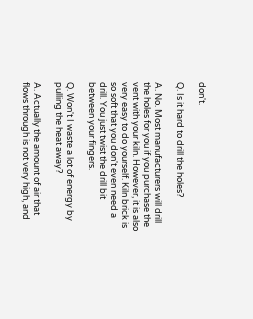don't.

Q. Is it hard to drill the holes?

A. No. Most manufacturers will drill the holes for you if you purchase the vent with your kiln. However, it is also very easy to do yourself. Kiln brick is so soft that you don't even need a drill. You just twist the drill bit between your fingers.

Q. Won't I waste a lot of energy by pulling the heat away?

A. Actually the amount of air that flows through is not very high, and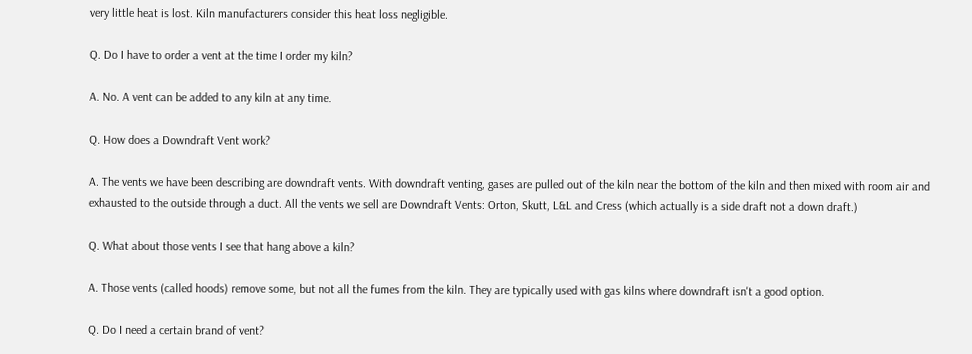very little heat is lost. Kiln manufacturers consider this heat loss negligible.

Q. Do I have to order a vent at the time I order my kiln?

A. No. A vent can be added to any kiln at any time.

Q. How does a Downdraft Vent work?

A. The vents we have been describing are downdraft vents. With downdraft venting, gases are pulled out of the kiln near the bottom of the kiln and then mixed with room air and exhausted to the outside through a duct. All the vents we sell are Downdraft Vents: Orton, Skutt, L&L and Cress (which actually is a side draft not a down draft.)

Q. What about those vents I see that hang above a kiln?

A. Those vents (called hoods) remove some, but not all the fumes from the kiln. They are typically used with gas kilns where downdraft isn't a good option.

Q. Do I need a certain brand of vent?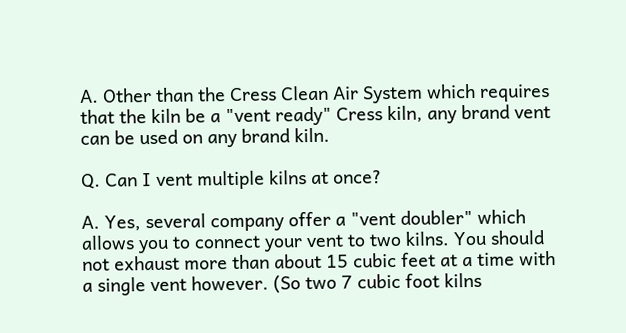A. Other than the Cress Clean Air System which requires that the kiln be a "vent ready" Cress kiln, any brand vent can be used on any brand kiln.

Q. Can I vent multiple kilns at once?

A. Yes, several company offer a "vent doubler" which allows you to connect your vent to two kilns. You should not exhaust more than about 15 cubic feet at a time with a single vent however. (So two 7 cubic foot kilns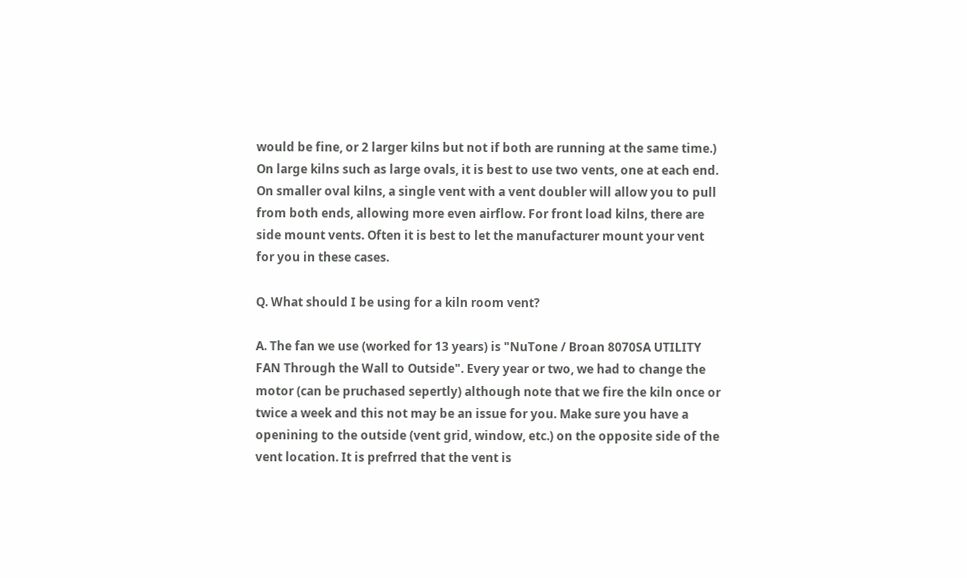would be fine, or 2 larger kilns but not if both are running at the same time.) On large kilns such as large ovals, it is best to use two vents, one at each end. On smaller oval kilns, a single vent with a vent doubler will allow you to pull from both ends, allowing more even airflow. For front load kilns, there are side mount vents. Often it is best to let the manufacturer mount your vent for you in these cases.

Q. What should I be using for a kiln room vent?

A. The fan we use (worked for 13 years) is "NuTone / Broan 8070SA UTILITY FAN Through the Wall to Outside". Every year or two, we had to change the motor (can be pruchased sepertly) although note that we fire the kiln once or twice a week and this not may be an issue for you. Make sure you have a openining to the outside (vent grid, window, etc.) on the opposite side of the vent location. It is prefrred that the vent is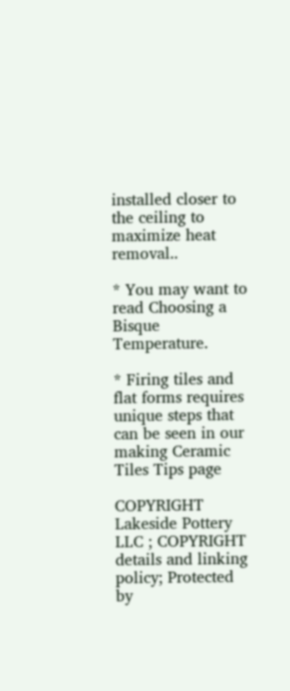installed closer to the ceiling to maximize heat removal..

* You may want to read Choosing a Bisque Temperature.

* Firing tiles and flat forms requires unique steps that can be seen in our making Ceramic Tiles Tips page

COPYRIGHT Lakeside Pottery LLC ; COPYRIGHT details and linking policy; Protected by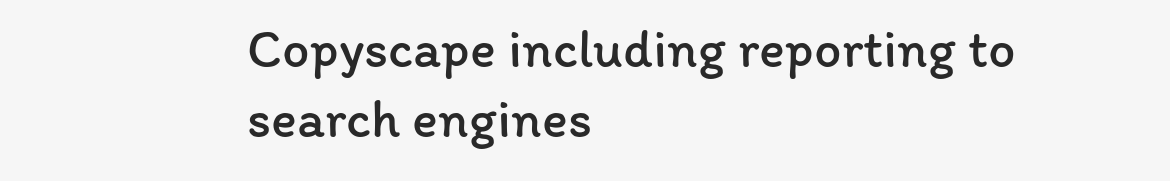Copyscape including reporting to search engines